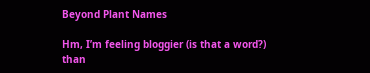Beyond Plant Names

Hm, I’m feeling bloggier (is that a word?) than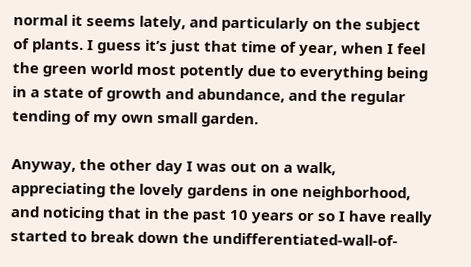normal it seems lately, and particularly on the subject of plants. I guess it’s just that time of year, when I feel the green world most potently due to everything being in a state of growth and abundance, and the regular tending of my own small garden.

Anyway, the other day I was out on a walk, appreciating the lovely gardens in one neighborhood, and noticing that in the past 10 years or so I have really started to break down the undifferentiated-wall-of-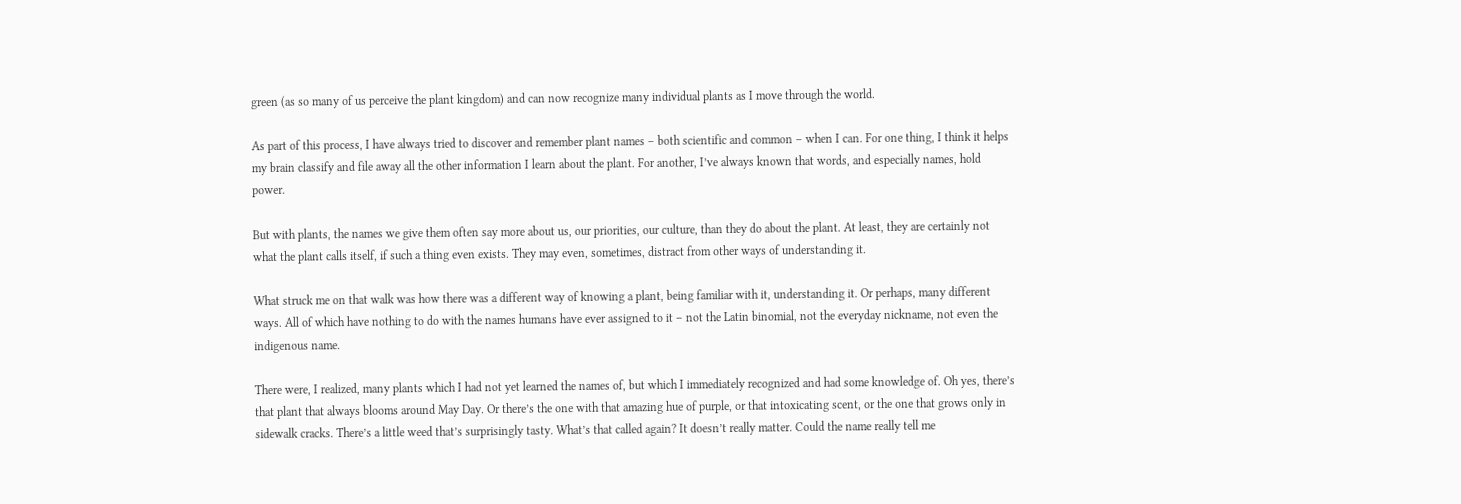green (as so many of us perceive the plant kingdom) and can now recognize many individual plants as I move through the world.

As part of this process, I have always tried to discover and remember plant names – both scientific and common – when I can. For one thing, I think it helps my brain classify and file away all the other information I learn about the plant. For another, I’ve always known that words, and especially names, hold power.

But with plants, the names we give them often say more about us, our priorities, our culture, than they do about the plant. At least, they are certainly not what the plant calls itself, if such a thing even exists. They may even, sometimes, distract from other ways of understanding it.

What struck me on that walk was how there was a different way of knowing a plant, being familiar with it, understanding it. Or perhaps, many different ways. All of which have nothing to do with the names humans have ever assigned to it – not the Latin binomial, not the everyday nickname, not even the indigenous name.

There were, I realized, many plants which I had not yet learned the names of, but which I immediately recognized and had some knowledge of. Oh yes, there’s that plant that always blooms around May Day. Or there’s the one with that amazing hue of purple, or that intoxicating scent, or the one that grows only in sidewalk cracks. There’s a little weed that’s surprisingly tasty. What’s that called again? It doesn’t really matter. Could the name really tell me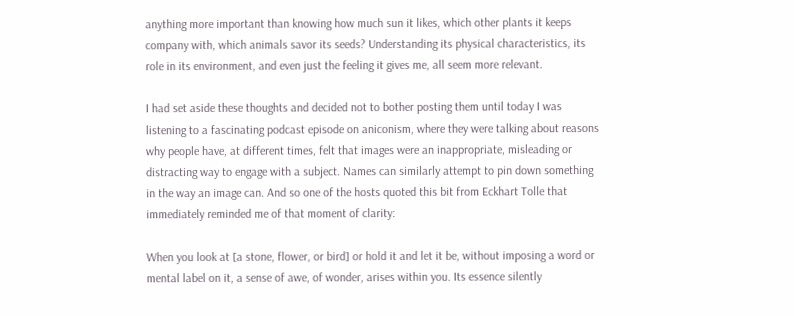anything more important than knowing how much sun it likes, which other plants it keeps company with, which animals savor its seeds? Understanding its physical characteristics, its role in its environment, and even just the feeling it gives me, all seem more relevant.

I had set aside these thoughts and decided not to bother posting them until today I was listening to a fascinating podcast episode on aniconism, where they were talking about reasons why people have, at different times, felt that images were an inappropriate, misleading or distracting way to engage with a subject. Names can similarly attempt to pin down something in the way an image can. And so one of the hosts quoted this bit from Eckhart Tolle that immediately reminded me of that moment of clarity:

When you look at [a stone, flower, or bird] or hold it and let it be, without imposing a word or mental label on it, a sense of awe, of wonder, arises within you. Its essence silently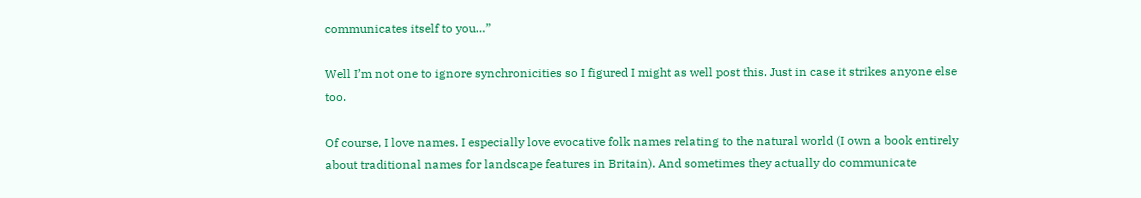communicates itself to you…”

Well I’m not one to ignore synchronicities so I figured I might as well post this. Just in case it strikes anyone else too.

Of course, I love names. I especially love evocative folk names relating to the natural world (I own a book entirely about traditional names for landscape features in Britain). And sometimes they actually do communicate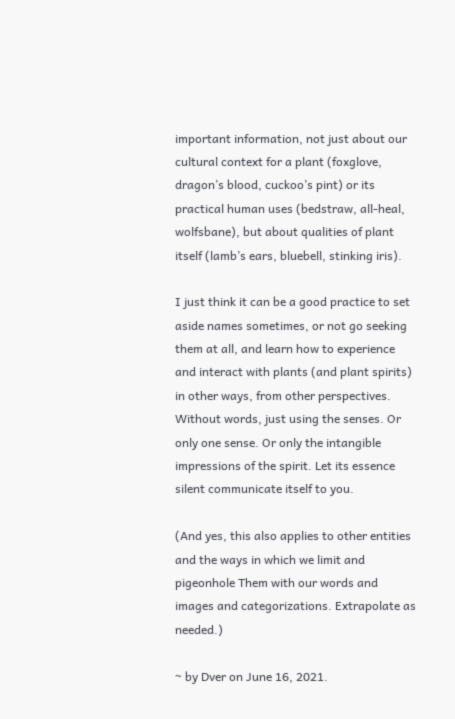important information, not just about our cultural context for a plant (foxglove, dragon’s blood, cuckoo’s pint) or its practical human uses (bedstraw, all-heal, wolfsbane), but about qualities of plant itself (lamb’s ears, bluebell, stinking iris).

I just think it can be a good practice to set aside names sometimes, or not go seeking them at all, and learn how to experience and interact with plants (and plant spirits) in other ways, from other perspectives. Without words, just using the senses. Or only one sense. Or only the intangible impressions of the spirit. Let its essence silent communicate itself to you.

(And yes, this also applies to other entities and the ways in which we limit and pigeonhole Them with our words and images and categorizations. Extrapolate as needed.)

~ by Dver on June 16, 2021.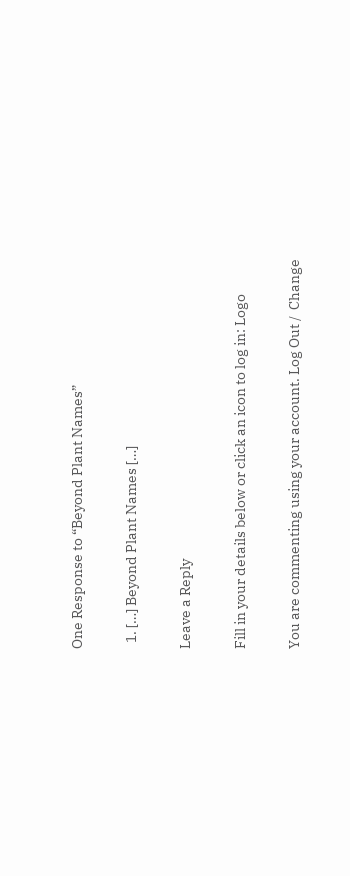One Response to “Beyond Plant Names”

  1. […] Beyond Plant Names […]

Leave a Reply

Fill in your details below or click an icon to log in: Logo

You are commenting using your account. Log Out /  Change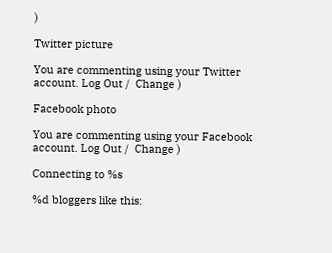)

Twitter picture

You are commenting using your Twitter account. Log Out /  Change )

Facebook photo

You are commenting using your Facebook account. Log Out /  Change )

Connecting to %s

%d bloggers like this: